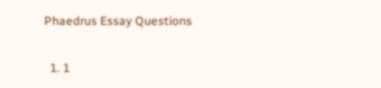Phaedrus Essay Questions

  1. 1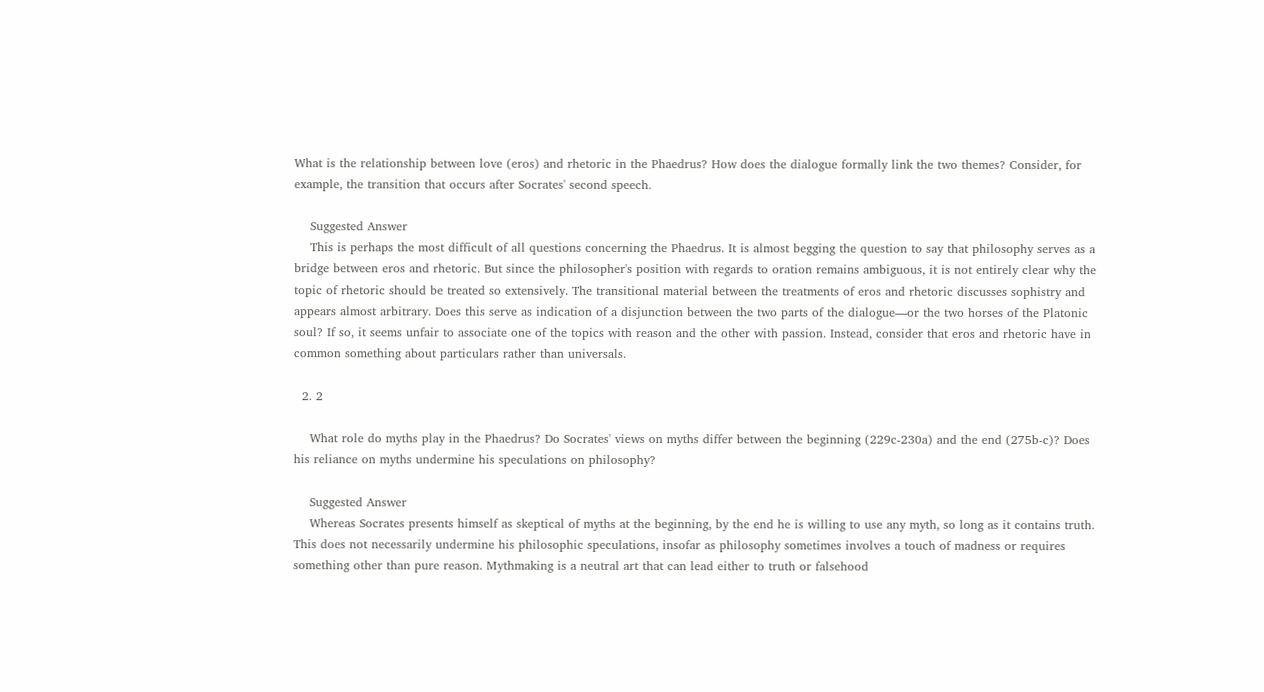What is the relationship between love (eros) and rhetoric in the Phaedrus? How does the dialogue formally link the two themes? Consider, for example, the transition that occurs after Socrates' second speech.

    Suggested Answer
    This is perhaps the most difficult of all questions concerning the Phaedrus. It is almost begging the question to say that philosophy serves as a bridge between eros and rhetoric. But since the philosopher's position with regards to oration remains ambiguous, it is not entirely clear why the topic of rhetoric should be treated so extensively. The transitional material between the treatments of eros and rhetoric discusses sophistry and appears almost arbitrary. Does this serve as indication of a disjunction between the two parts of the dialogue—or the two horses of the Platonic soul? If so, it seems unfair to associate one of the topics with reason and the other with passion. Instead, consider that eros and rhetoric have in common something about particulars rather than universals.

  2. 2

    What role do myths play in the Phaedrus? Do Socrates' views on myths differ between the beginning (229c-230a) and the end (275b-c)? Does his reliance on myths undermine his speculations on philosophy?

    Suggested Answer
    Whereas Socrates presents himself as skeptical of myths at the beginning, by the end he is willing to use any myth, so long as it contains truth. This does not necessarily undermine his philosophic speculations, insofar as philosophy sometimes involves a touch of madness or requires something other than pure reason. Mythmaking is a neutral art that can lead either to truth or falsehood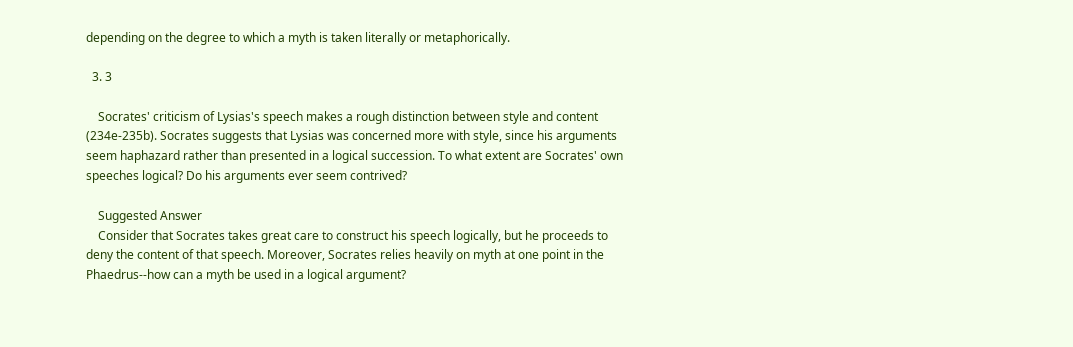depending on the degree to which a myth is taken literally or metaphorically.

  3. 3

    Socrates' criticism of Lysias's speech makes a rough distinction between style and content (234e-235b). Socrates suggests that Lysias was concerned more with style, since his arguments seem haphazard rather than presented in a logical succession. To what extent are Socrates' own speeches logical? Do his arguments ever seem contrived?

    Suggested Answer
    Consider that Socrates takes great care to construct his speech logically, but he proceeds to deny the content of that speech. Moreover, Socrates relies heavily on myth at one point in the Phaedrus--how can a myth be used in a logical argument?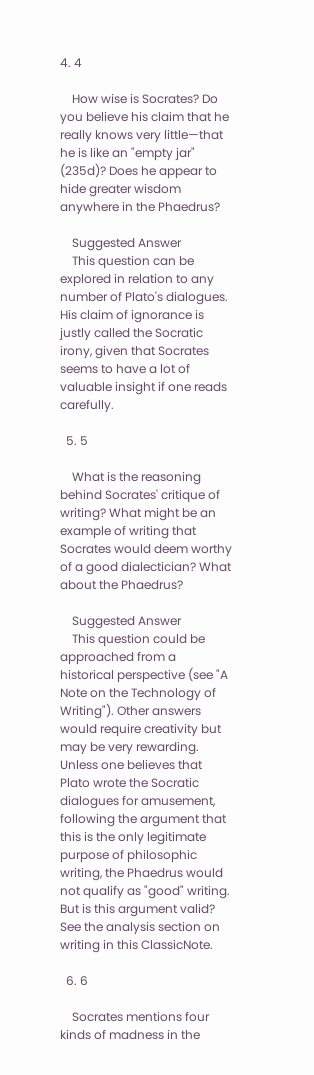4. 4

    How wise is Socrates? Do you believe his claim that he really knows very little—that he is like an "empty jar" (235d)? Does he appear to hide greater wisdom anywhere in the Phaedrus?

    Suggested Answer
    This question can be explored in relation to any number of Plato's dialogues. His claim of ignorance is justly called the Socratic irony, given that Socrates seems to have a lot of valuable insight if one reads carefully.

  5. 5

    What is the reasoning behind Socrates' critique of writing? What might be an example of writing that Socrates would deem worthy of a good dialectician? What about the Phaedrus?

    Suggested Answer
    This question could be approached from a historical perspective (see "A Note on the Technology of Writing"). Other answers would require creativity but may be very rewarding. Unless one believes that Plato wrote the Socratic dialogues for amusement, following the argument that this is the only legitimate purpose of philosophic writing, the Phaedrus would not qualify as "good" writing. But is this argument valid? See the analysis section on writing in this ClassicNote.

  6. 6

    Socrates mentions four kinds of madness in the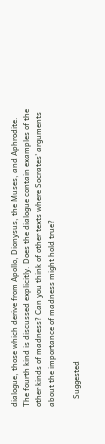dialogue, those which derive from Apollo, Dionysus, the Muses, and Aphrodite. The fourth kind is discussed explicitly. Does the dialogue contain examples of the other kinds of madness? Can you think of other texts where Socrates' arguments about the importance of madness might hold true?

    Suggested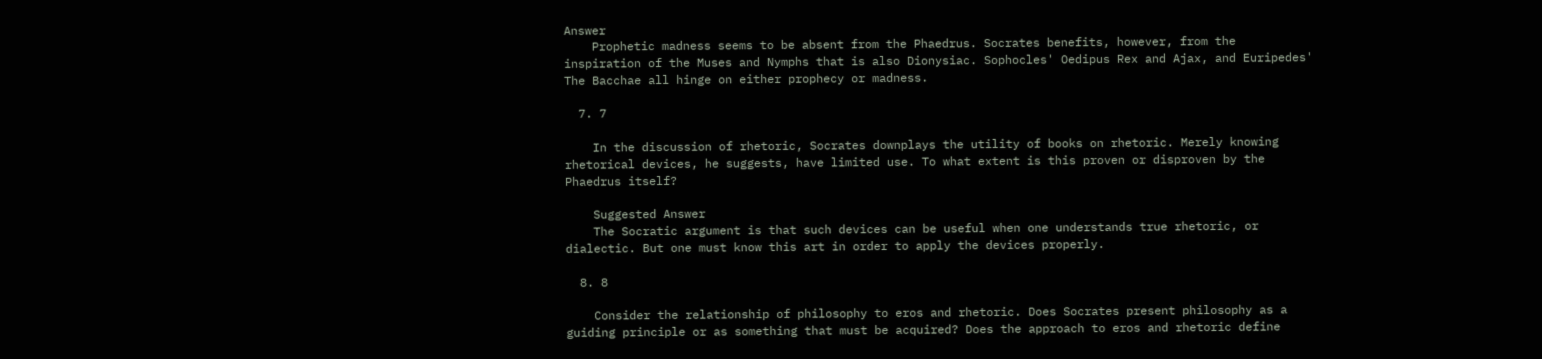Answer
    Prophetic madness seems to be absent from the Phaedrus. Socrates benefits, however, from the inspiration of the Muses and Nymphs that is also Dionysiac. Sophocles' Oedipus Rex and Ajax, and Euripedes' The Bacchae all hinge on either prophecy or madness.

  7. 7

    In the discussion of rhetoric, Socrates downplays the utility of books on rhetoric. Merely knowing rhetorical devices, he suggests, have limited use. To what extent is this proven or disproven by the Phaedrus itself?

    Suggested Answer
    The Socratic argument is that such devices can be useful when one understands true rhetoric, or dialectic. But one must know this art in order to apply the devices properly.

  8. 8

    Consider the relationship of philosophy to eros and rhetoric. Does Socrates present philosophy as a guiding principle or as something that must be acquired? Does the approach to eros and rhetoric define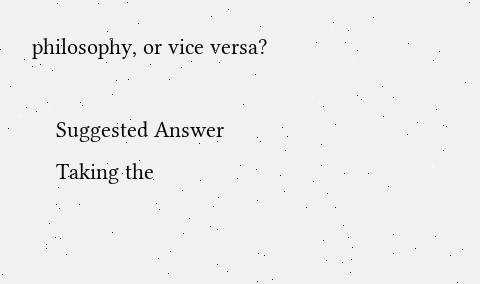philosophy, or vice versa?

    Suggested Answer
    Taking the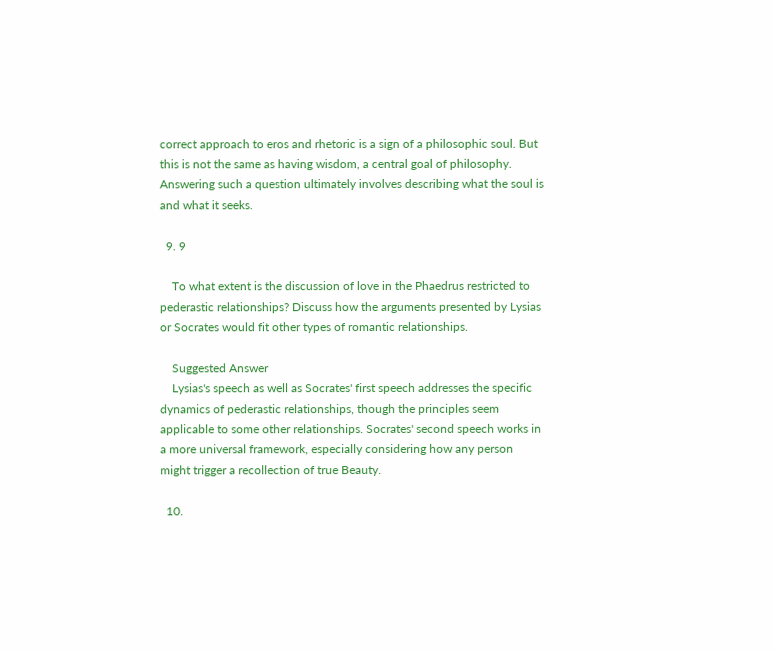correct approach to eros and rhetoric is a sign of a philosophic soul. But this is not the same as having wisdom, a central goal of philosophy. Answering such a question ultimately involves describing what the soul is and what it seeks.

  9. 9

    To what extent is the discussion of love in the Phaedrus restricted to pederastic relationships? Discuss how the arguments presented by Lysias or Socrates would fit other types of romantic relationships.

    Suggested Answer
    Lysias's speech as well as Socrates' first speech addresses the specific dynamics of pederastic relationships, though the principles seem applicable to some other relationships. Socrates' second speech works in a more universal framework, especially considering how any person might trigger a recollection of true Beauty.

  10.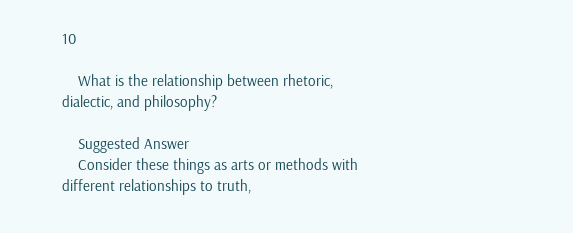10

    What is the relationship between rhetoric, dialectic, and philosophy?

    Suggested Answer
    Consider these things as arts or methods with different relationships to truth,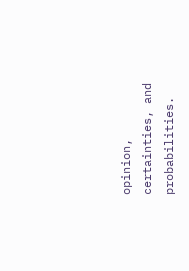opinion, certainties, and probabilities.